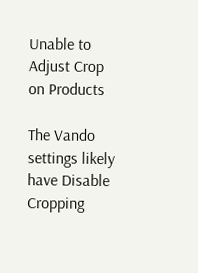Unable to Adjust Crop on Products

The Vando settings likely have Disable Cropping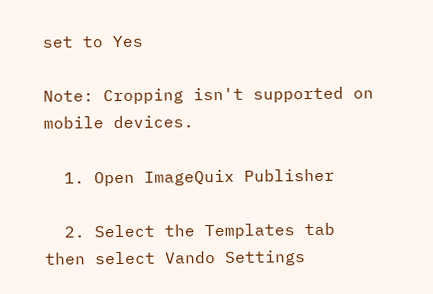set to Yes

Note: Cropping isn't supported on mobile devices.

  1. Open ImageQuix Publisher

  2. Select the Templates tab then select Vando Settings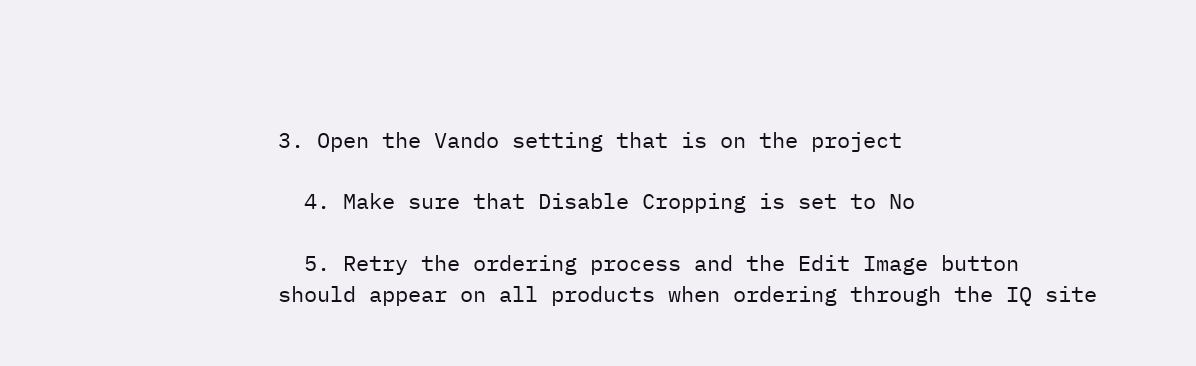3. Open the Vando setting that is on the project

  4. Make sure that Disable Cropping is set to No

  5. Retry the ordering process and the Edit Image button should appear on all products when ordering through the IQ site